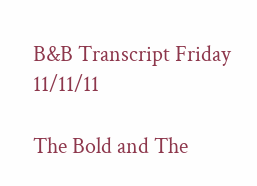B&B Transcript Friday 11/11/11

The Bold and The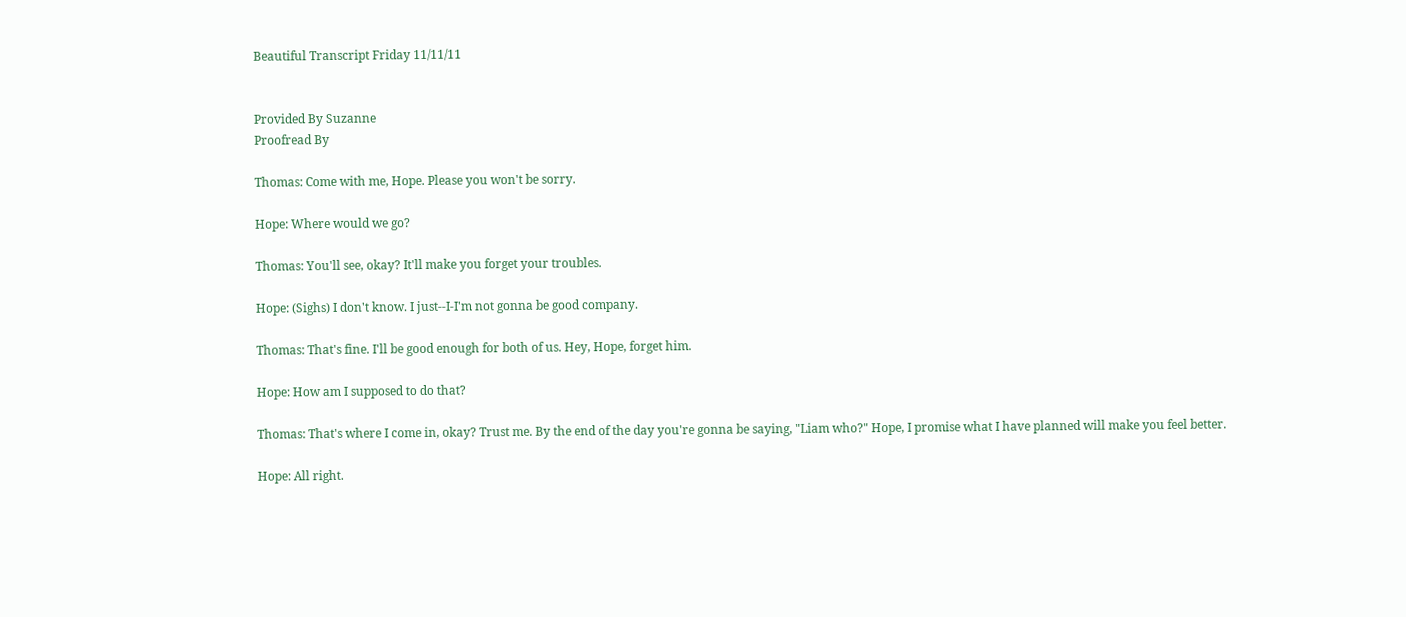Beautiful Transcript Friday 11/11/11


Provided By Suzanne
Proofread By

Thomas: Come with me, Hope. Please you won't be sorry.

Hope: Where would we go?

Thomas: You'll see, okay? It'll make you forget your troubles.

Hope: (Sighs) I don't know. I just--I-I'm not gonna be good company.

Thomas: That's fine. I'll be good enough for both of us. Hey, Hope, forget him.

Hope: How am I supposed to do that?

Thomas: That's where I come in, okay? Trust me. By the end of the day you're gonna be saying, "Liam who?" Hope, I promise what I have planned will make you feel better.

Hope: All right.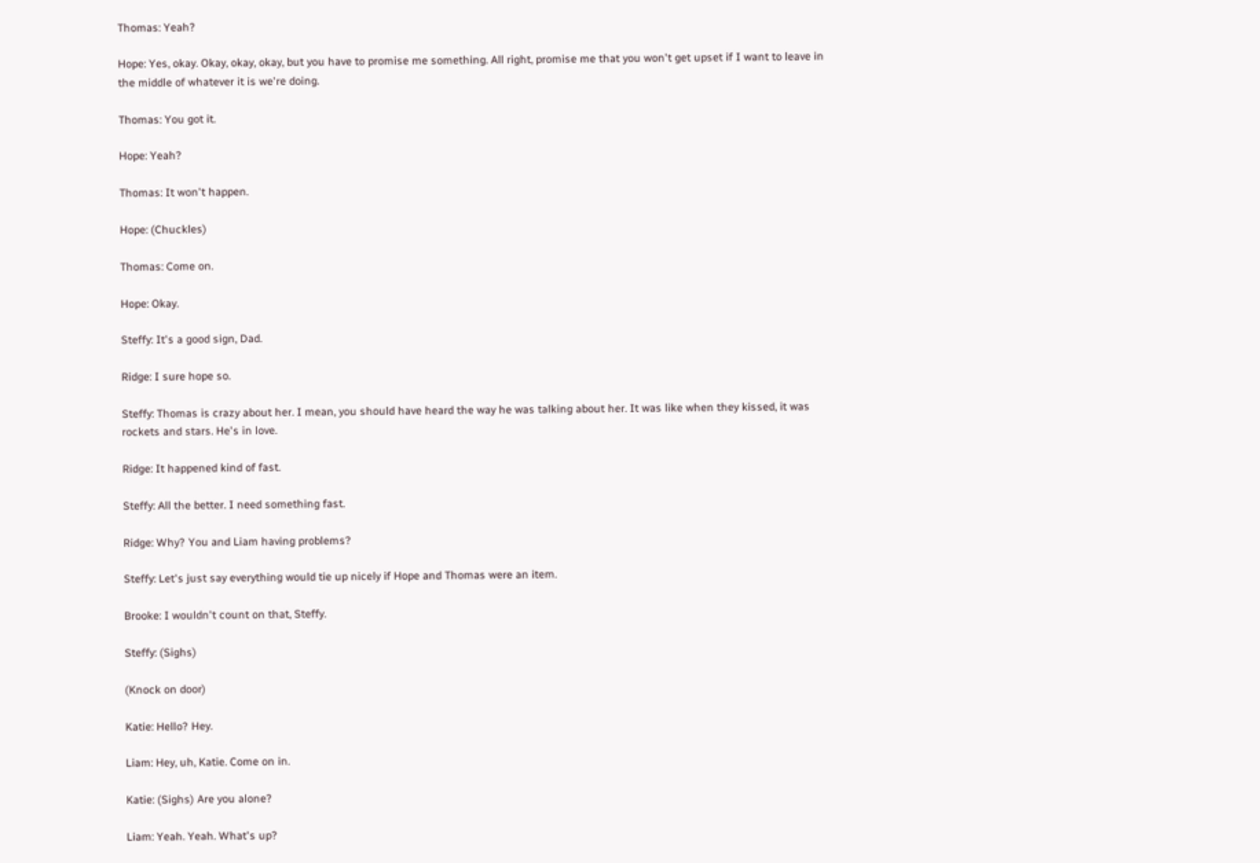Thomas: Yeah?

Hope: Yes, okay. Okay, okay, okay, but you have to promise me something. All right, promise me that you won't get upset if I want to leave in the middle of whatever it is we're doing.

Thomas: You got it.

Hope: Yeah?

Thomas: It won't happen.

Hope: (Chuckles)

Thomas: Come on.

Hope: Okay.

Steffy: It's a good sign, Dad.

Ridge: I sure hope so.

Steffy: Thomas is crazy about her. I mean, you should have heard the way he was talking about her. It was like when they kissed, it was rockets and stars. He's in love.

Ridge: It happened kind of fast.

Steffy: All the better. I need something fast.

Ridge: Why? You and Liam having problems?

Steffy: Let's just say everything would tie up nicely if Hope and Thomas were an item.

Brooke: I wouldn't count on that, Steffy.

Steffy: (Sighs)

(Knock on door)

Katie: Hello? Hey.

Liam: Hey, uh, Katie. Come on in.

Katie: (Sighs) Are you alone?

Liam: Yeah. Yeah. What's up?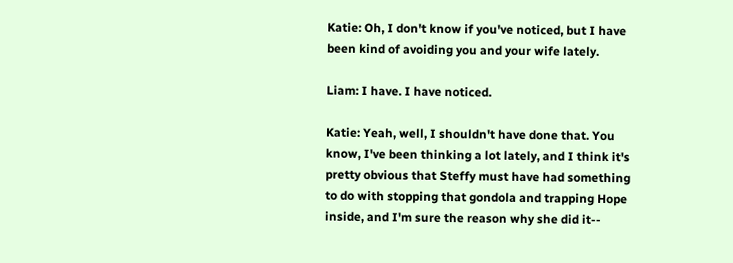Katie: Oh, I don't know if you've noticed, but I have been kind of avoiding you and your wife lately.

Liam: I have. I have noticed.

Katie: Yeah, well, I shouldn't have done that. You know, I've been thinking a lot lately, and I think it's pretty obvious that Steffy must have had something to do with stopping that gondola and trapping Hope inside, and I'm sure the reason why she did it--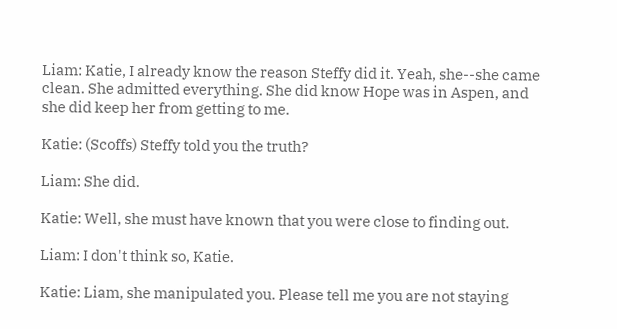Liam: Katie, I already know the reason Steffy did it. Yeah, she--she came clean. She admitted everything. She did know Hope was in Aspen, and she did keep her from getting to me.

Katie: (Scoffs) Steffy told you the truth?

Liam: She did.

Katie: Well, she must have known that you were close to finding out.

Liam: I don't think so, Katie.

Katie: Liam, she manipulated you. Please tell me you are not staying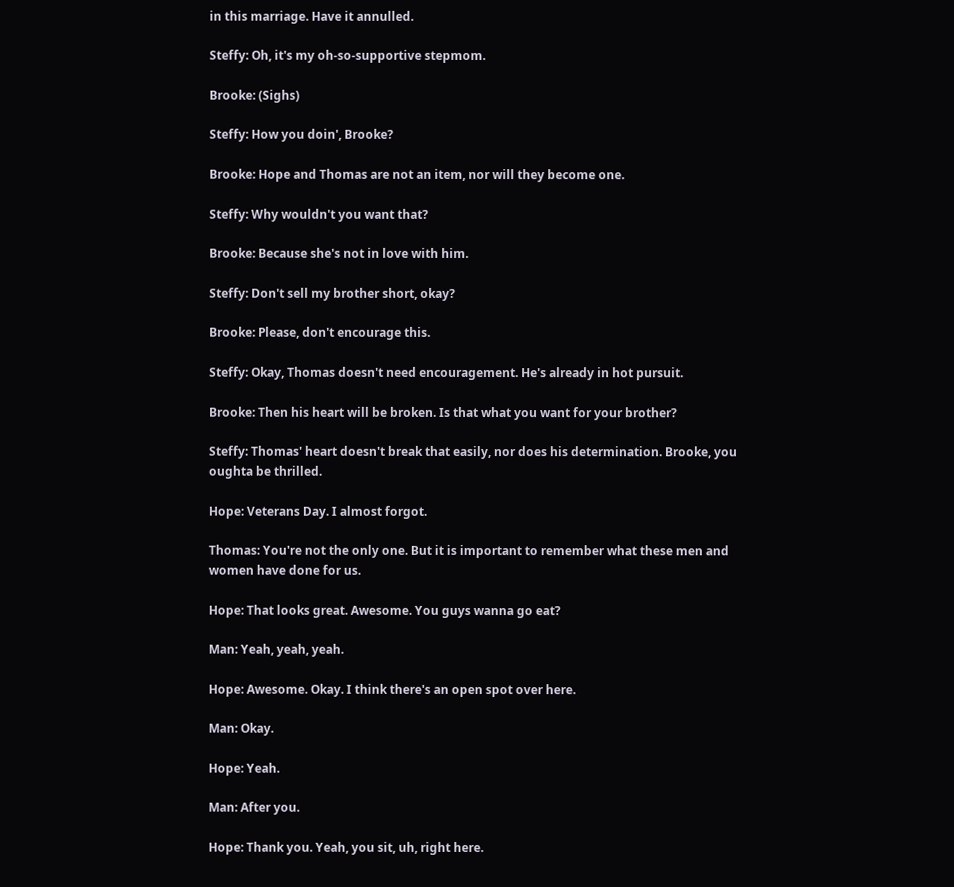in this marriage. Have it annulled.

Steffy: Oh, it's my oh-so-supportive stepmom.

Brooke: (Sighs)

Steffy: How you doin', Brooke?

Brooke: Hope and Thomas are not an item, nor will they become one.

Steffy: Why wouldn't you want that?

Brooke: Because she's not in love with him.

Steffy: Don't sell my brother short, okay?

Brooke: Please, don't encourage this.

Steffy: Okay, Thomas doesn't need encouragement. He's already in hot pursuit.

Brooke: Then his heart will be broken. Is that what you want for your brother?

Steffy: Thomas' heart doesn't break that easily, nor does his determination. Brooke, you oughta be thrilled.

Hope: Veterans Day. I almost forgot.

Thomas: You're not the only one. But it is important to remember what these men and women have done for us.

Hope: That looks great. Awesome. You guys wanna go eat?

Man: Yeah, yeah, yeah.

Hope: Awesome. Okay. I think there's an open spot over here.

Man: Okay.

Hope: Yeah.

Man: After you.

Hope: Thank you. Yeah, you sit, uh, right here.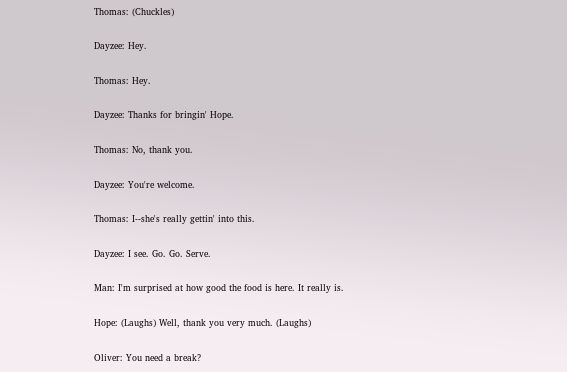Thomas: (Chuckles)

Dayzee: Hey.

Thomas: Hey.

Dayzee: Thanks for bringin' Hope.

Thomas: No, thank you.

Dayzee: You're welcome.

Thomas: I--she's really gettin' into this.

Dayzee: I see. Go. Go. Serve.

Man: I'm surprised at how good the food is here. It really is.

Hope: (Laughs) Well, thank you very much. (Laughs)

Oliver: You need a break?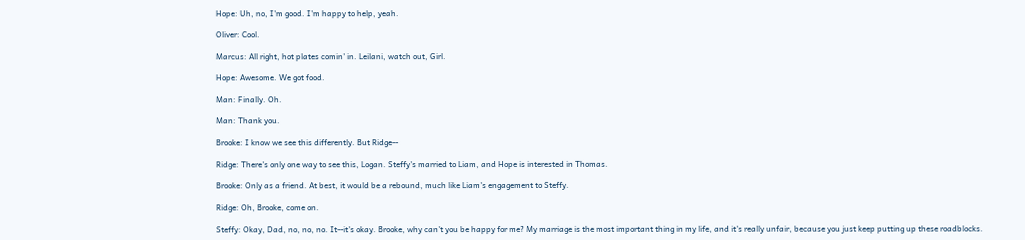Hope: Uh, no, I'm good. I'm happy to help, yeah.

Oliver: Cool.

Marcus: All right, hot plates comin' in. Leilani, watch out, Girl.

Hope: Awesome. We got food.

Man: Finally. Oh.

Man: Thank you.

Brooke: I know we see this differently. But Ridge--

Ridge: There's only one way to see this, Logan. Steffy's married to Liam, and Hope is interested in Thomas.

Brooke: Only as a friend. At best, it would be a rebound, much like Liam's engagement to Steffy.

Ridge: Oh, Brooke, come on.

Steffy: Okay, Dad, no, no, no. It--it's okay. Brooke, why can't you be happy for me? My marriage is the most important thing in my life, and it's really unfair, because you just keep putting up these roadblocks.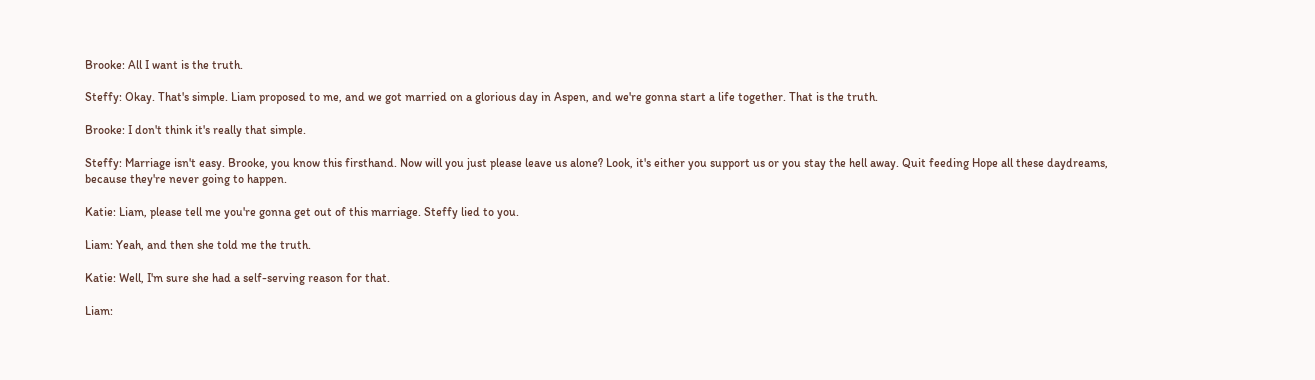Brooke: All I want is the truth.

Steffy: Okay. That's simple. Liam proposed to me, and we got married on a glorious day in Aspen, and we're gonna start a life together. That is the truth.

Brooke: I don't think it's really that simple.

Steffy: Marriage isn't easy. Brooke, you know this firsthand. Now will you just please leave us alone? Look, it's either you support us or you stay the hell away. Quit feeding Hope all these daydreams, because they're never going to happen.

Katie: Liam, please tell me you're gonna get out of this marriage. Steffy lied to you.

Liam: Yeah, and then she told me the truth.

Katie: Well, I'm sure she had a self-serving reason for that.

Liam: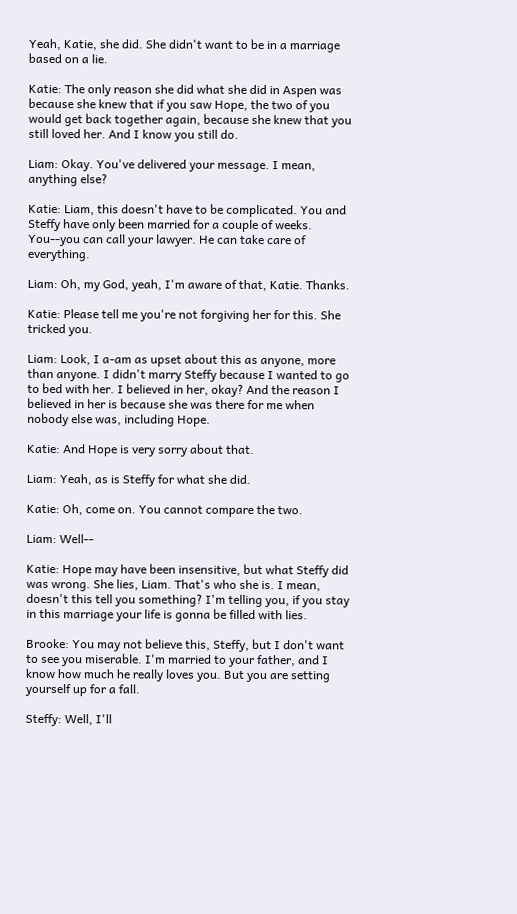Yeah, Katie, she did. She didn't want to be in a marriage based on a lie.

Katie: The only reason she did what she did in Aspen was because she knew that if you saw Hope, the two of you would get back together again, because she knew that you still loved her. And I know you still do.

Liam: Okay. You've delivered your message. I mean, anything else?

Katie: Liam, this doesn't have to be complicated. You and Steffy have only been married for a couple of weeks. You--you can call your lawyer. He can take care of everything.

Liam: Oh, my God, yeah, I'm aware of that, Katie. Thanks.

Katie: Please tell me you're not forgiving her for this. She tricked you.

Liam: Look, I a-am as upset about this as anyone, more than anyone. I didn't marry Steffy because I wanted to go to bed with her. I believed in her, okay? And the reason I believed in her is because she was there for me when nobody else was, including Hope.

Katie: And Hope is very sorry about that.

Liam: Yeah, as is Steffy for what she did.

Katie: Oh, come on. You cannot compare the two.

Liam: Well--

Katie: Hope may have been insensitive, but what Steffy did was wrong. She lies, Liam. That's who she is. I mean, doesn't this tell you something? I'm telling you, if you stay in this marriage your life is gonna be filled with lies.

Brooke: You may not believe this, Steffy, but I don't want to see you miserable. I'm married to your father, and I know how much he really loves you. But you are setting yourself up for a fall.

Steffy: Well, I'll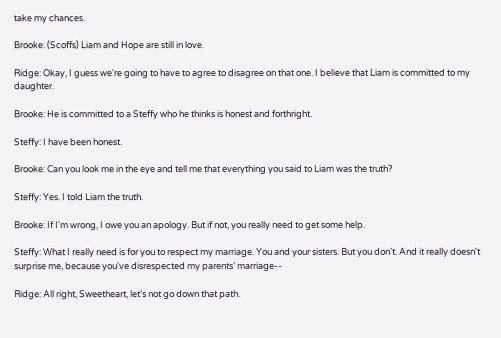take my chances.

Brooke: (Scoffs) Liam and Hope are still in love.

Ridge: Okay, I guess we're going to have to agree to disagree on that one. I believe that Liam is committed to my daughter.

Brooke: He is committed to a Steffy who he thinks is honest and forthright.

Steffy: I have been honest.

Brooke: Can you look me in the eye and tell me that everything you said to Liam was the truth?

Steffy: Yes. I told Liam the truth.

Brooke: If I'm wrong, I owe you an apology. But if not, you really need to get some help.

Steffy: What I really need is for you to respect my marriage. You and your sisters. But you don't. And it really doesn't surprise me, because you've disrespected my parents' marriage--

Ridge: All right, Sweetheart, let's not go down that path.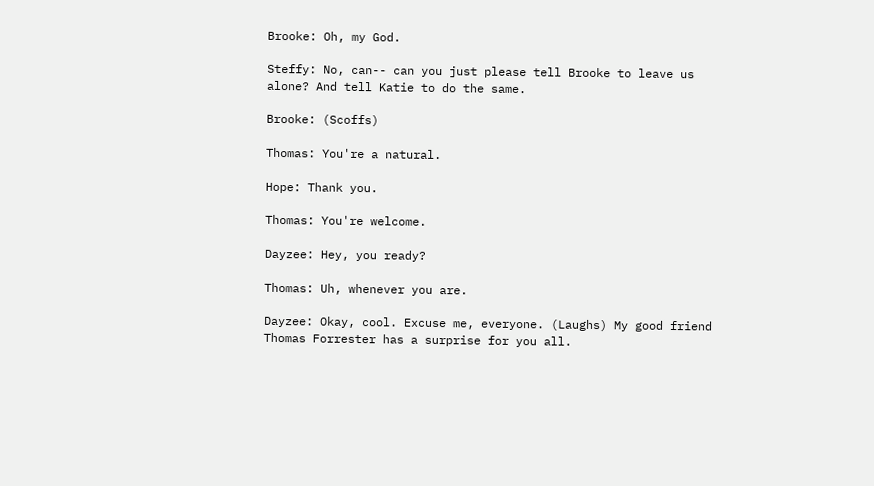Brooke: Oh, my God.

Steffy: No, can-- can you just please tell Brooke to leave us alone? And tell Katie to do the same.

Brooke: (Scoffs)

Thomas: You're a natural.

Hope: Thank you.

Thomas: You're welcome.

Dayzee: Hey, you ready?

Thomas: Uh, whenever you are.

Dayzee: Okay, cool. Excuse me, everyone. (Laughs) My good friend Thomas Forrester has a surprise for you all.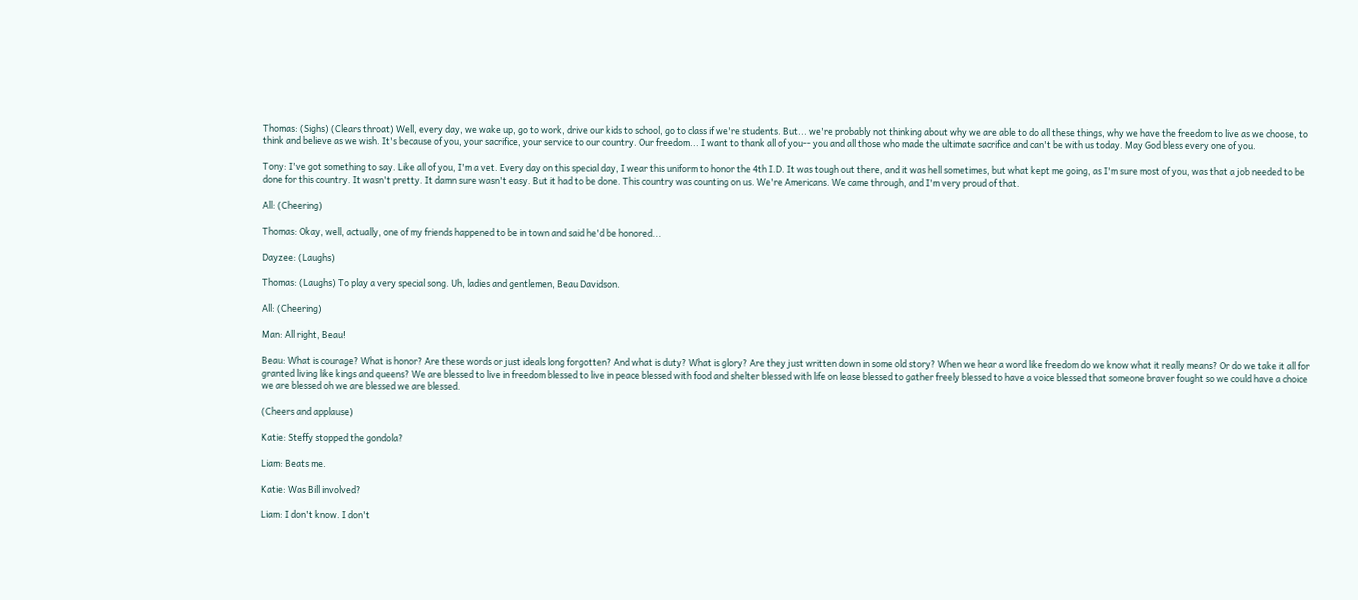Thomas: (Sighs) (Clears throat) Well, every day, we wake up, go to work, drive our kids to school, go to class if we're students. But... we're probably not thinking about why we are able to do all these things, why we have the freedom to live as we choose, to think and believe as we wish. It's because of you, your sacrifice, your service to our country. Our freedom... I want to thank all of you-- you and all those who made the ultimate sacrifice and can't be with us today. May God bless every one of you.

Tony: I've got something to say. Like all of you, I'm a vet. Every day on this special day, I wear this uniform to honor the 4th I.D. It was tough out there, and it was hell sometimes, but what kept me going, as I'm sure most of you, was that a job needed to be done for this country. It wasn't pretty. It damn sure wasn't easy. But it had to be done. This country was counting on us. We're Americans. We came through, and I'm very proud of that.

All: (Cheering)

Thomas: Okay, well, actually, one of my friends happened to be in town and said he'd be honored...

Dayzee: (Laughs)

Thomas: (Laughs) To play a very special song. Uh, ladies and gentlemen, Beau Davidson.

All: (Cheering)

Man: All right, Beau!

Beau: What is courage? What is honor? Are these words or just ideals long forgotten? And what is duty? What is glory? Are they just written down in some old story? When we hear a word like freedom do we know what it really means? Or do we take it all for granted living like kings and queens? We are blessed to live in freedom blessed to live in peace blessed with food and shelter blessed with life on lease blessed to gather freely blessed to have a voice blessed that someone braver fought so we could have a choice we are blessed oh we are blessed we are blessed.

(Cheers and applause)

Katie: Steffy stopped the gondola?

Liam: Beats me.

Katie: Was Bill involved?

Liam: I don't know. I don't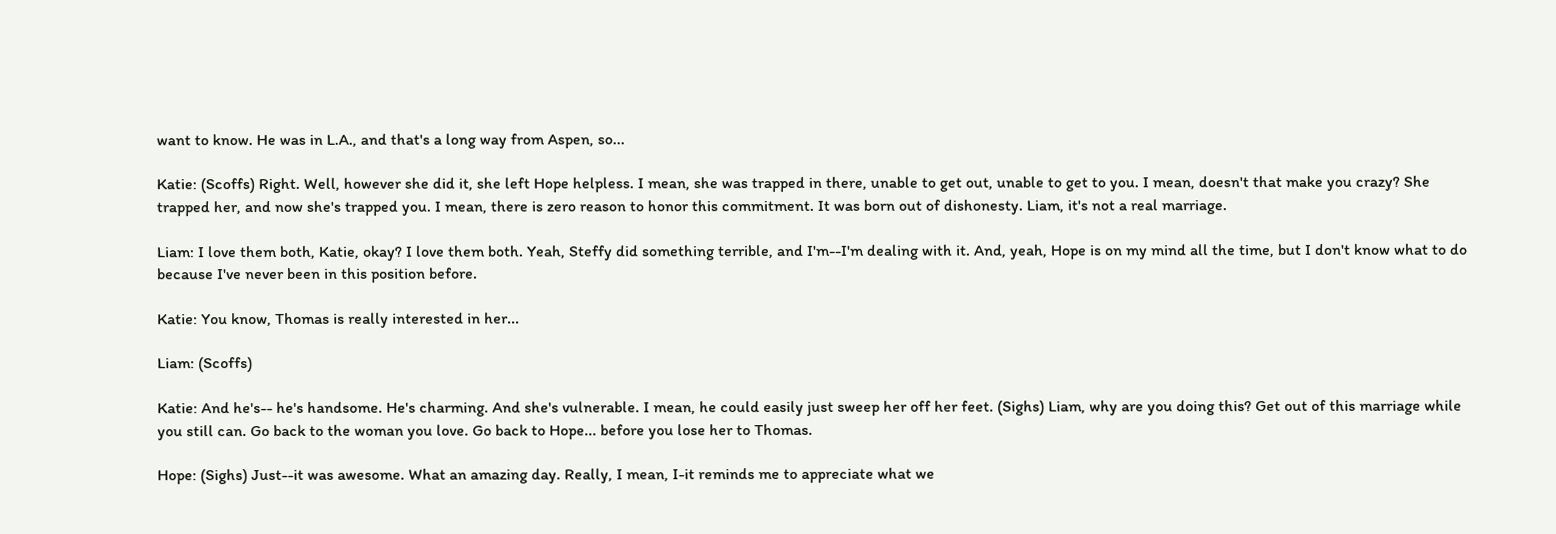want to know. He was in L.A., and that's a long way from Aspen, so...

Katie: (Scoffs) Right. Well, however she did it, she left Hope helpless. I mean, she was trapped in there, unable to get out, unable to get to you. I mean, doesn't that make you crazy? She trapped her, and now she's trapped you. I mean, there is zero reason to honor this commitment. It was born out of dishonesty. Liam, it's not a real marriage.

Liam: I love them both, Katie, okay? I love them both. Yeah, Steffy did something terrible, and I'm--I'm dealing with it. And, yeah, Hope is on my mind all the time, but I don't know what to do because I've never been in this position before.

Katie: You know, Thomas is really interested in her...

Liam: (Scoffs)

Katie: And he's-- he's handsome. He's charming. And she's vulnerable. I mean, he could easily just sweep her off her feet. (Sighs) Liam, why are you doing this? Get out of this marriage while you still can. Go back to the woman you love. Go back to Hope... before you lose her to Thomas.

Hope: (Sighs) Just--it was awesome. What an amazing day. Really, I mean, I-it reminds me to appreciate what we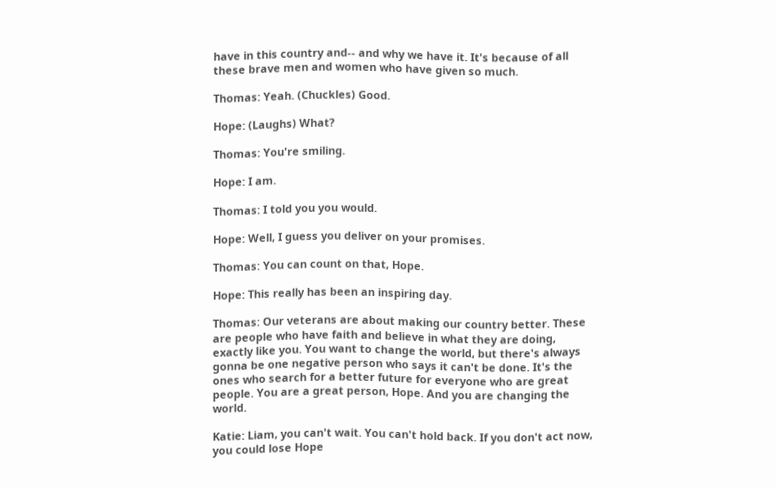have in this country and-- and why we have it. It's because of all these brave men and women who have given so much.

Thomas: Yeah. (Chuckles) Good.

Hope: (Laughs) What?

Thomas: You're smiling.

Hope: I am.

Thomas: I told you you would.

Hope: Well, I guess you deliver on your promises.

Thomas: You can count on that, Hope.

Hope: This really has been an inspiring day.

Thomas: Our veterans are about making our country better. These are people who have faith and believe in what they are doing, exactly like you. You want to change the world, but there's always gonna be one negative person who says it can't be done. It's the ones who search for a better future for everyone who are great people. You are a great person, Hope. And you are changing the world.

Katie: Liam, you can't wait. You can't hold back. If you don't act now, you could lose Hope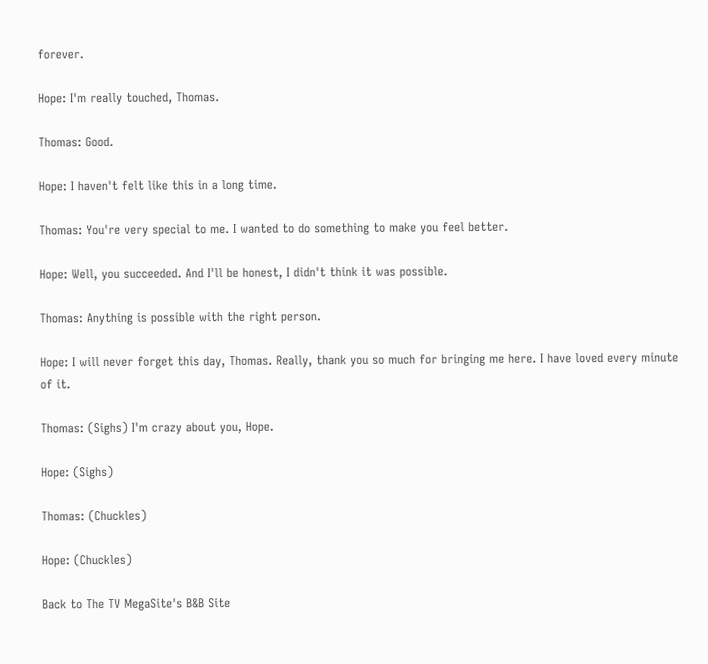forever.

Hope: I'm really touched, Thomas.

Thomas: Good.

Hope: I haven't felt like this in a long time.

Thomas: You're very special to me. I wanted to do something to make you feel better.

Hope: Well, you succeeded. And I'll be honest, I didn't think it was possible.

Thomas: Anything is possible with the right person.

Hope: I will never forget this day, Thomas. Really, thank you so much for bringing me here. I have loved every minute of it.

Thomas: (Sighs) I'm crazy about you, Hope.

Hope: (Sighs)

Thomas: (Chuckles)

Hope: (Chuckles)

Back to The TV MegaSite's B&B Site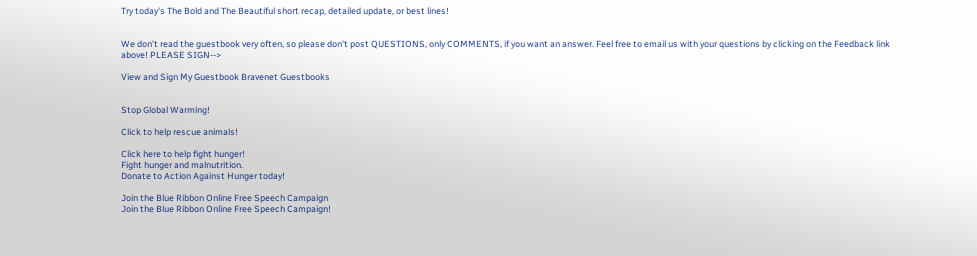Try today's The Bold and The Beautiful short recap, detailed update, or best lines!


We don't read the guestbook very often, so please don't post QUESTIONS, only COMMENTS, if you want an answer. Feel free to email us with your questions by clicking on the Feedback link above! PLEASE SIGN-->

View and Sign My Guestbook Bravenet Guestbooks


Stop Global Warming!

Click to help rescue animals!

Click here to help fight hunger!
Fight hunger and malnutrition.
Donate to Action Against Hunger today!

Join the Blue Ribbon Online Free Speech Campaign
Join the Blue Ribbon Online Free Speech Campaign!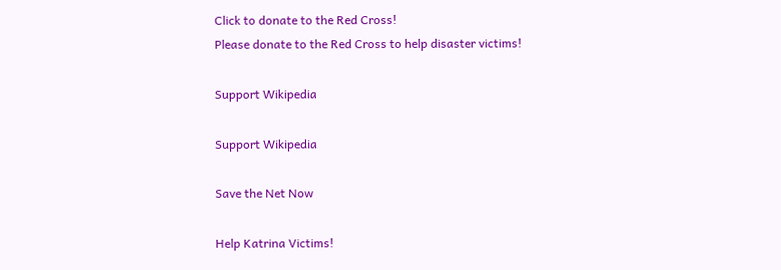Click to donate to the Red Cross!
Please donate to the Red Cross to help disaster victims!

Support Wikipedia

Support Wikipedia

Save the Net Now

Help Katrina Victims!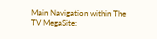Main Navigation within The TV MegaSite: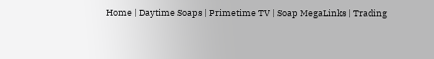Home | Daytime Soaps | Primetime TV | Soap MegaLinks | Trading